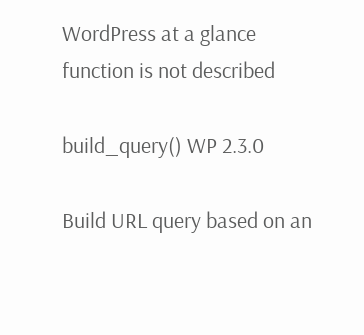WordPress at a glance
function is not described

build_query() WP 2.3.0

Build URL query based on an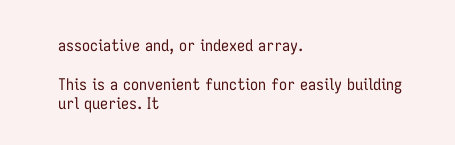associative and, or indexed array.

This is a convenient function for easily building url queries. It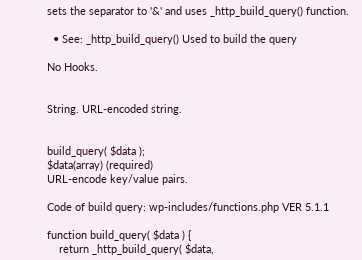sets the separator to '&' and uses _http_build_query() function.

  • See: _http_build_query() Used to build the query

No Hooks.


String. URL-encoded string.


build_query( $data );
$data(array) (required)
URL-encode key/value pairs.

Code of build query: wp-includes/functions.php VER 5.1.1

function build_query( $data ) {
    return _http_build_query( $data,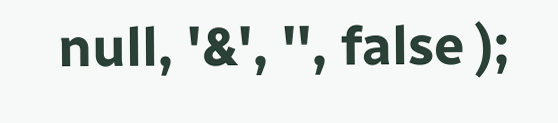null, '&', '', false );